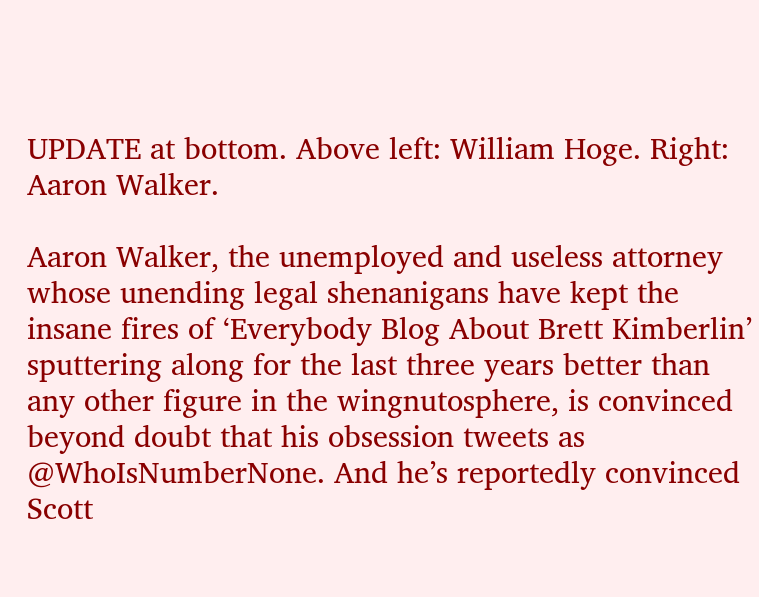UPDATE at bottom. Above left: William Hoge. Right: Aaron Walker.

Aaron Walker, the unemployed and useless attorney whose unending legal shenanigans have kept the insane fires of ‘Everybody Blog About Brett Kimberlin’ sputtering along for the last three years better than any other figure in the wingnutosphere, is convinced beyond doubt that his obsession tweets as @WhoIsNumberNone. And he’s reportedly convinced Scott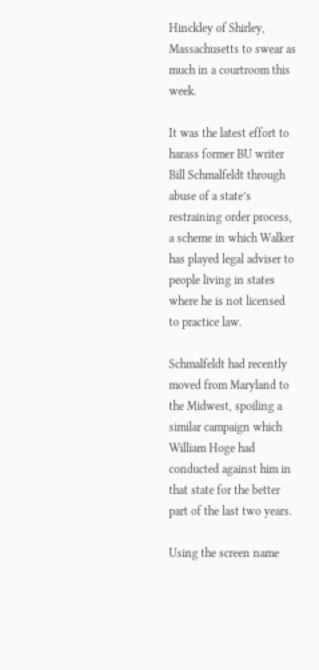Hinckley of Shirley, Massachusetts to swear as much in a courtroom this week.

It was the latest effort to harass former BU writer Bill Schmalfeldt through abuse of a state’s restraining order process, a scheme in which Walker has played legal adviser to people living in states where he is not licensed to practice law.

Schmalfeldt had recently moved from Maryland to the Midwest, spoiling a similar campaign which William Hoge had conducted against him in that state for the better part of the last two years.

Using the screen name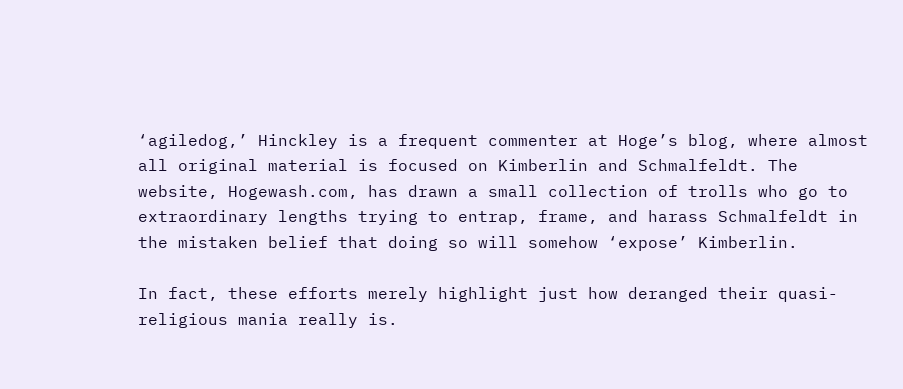‘agiledog,’ Hinckley is a frequent commenter at Hoge’s blog, where almost all original material is focused on Kimberlin and Schmalfeldt. The website, Hogewash.com, has drawn a small collection of trolls who go to extraordinary lengths trying to entrap, frame, and harass Schmalfeldt in the mistaken belief that doing so will somehow ‘expose’ Kimberlin.

In fact, these efforts merely highlight just how deranged their quasi-religious mania really is.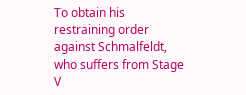To obtain his restraining order against Schmalfeldt, who suffers from Stage V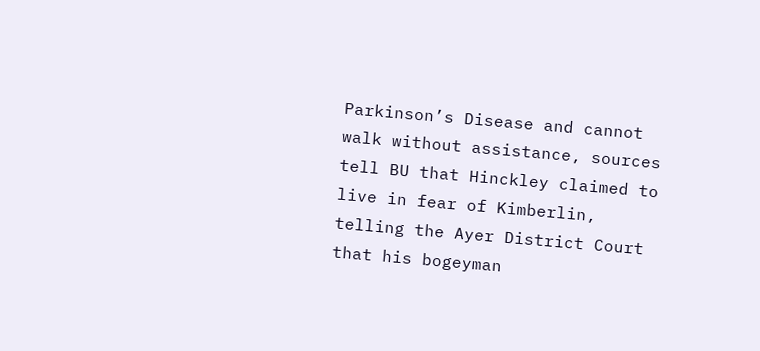Parkinson’s Disease and cannot walk without assistance, sources tell BU that Hinckley claimed to live in fear of Kimberlin, telling the Ayer District Court that his bogeyman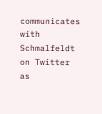communicates with Schmalfeldt on Twitter as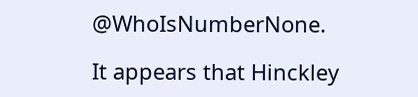@WhoIsNumberNone.

It appears that Hinckley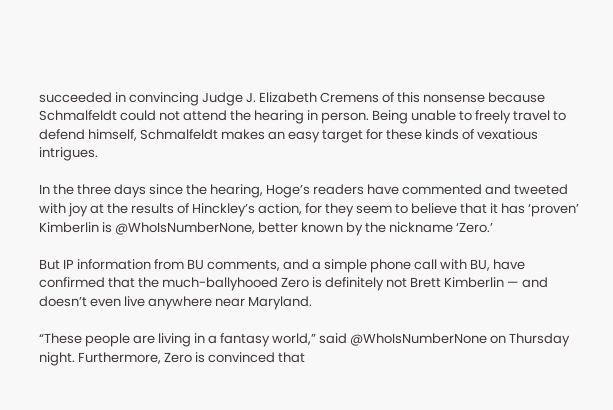succeeded in convincing Judge J. Elizabeth Cremens of this nonsense because Schmalfeldt could not attend the hearing in person. Being unable to freely travel to defend himself, Schmalfeldt makes an easy target for these kinds of vexatious intrigues.

In the three days since the hearing, Hoge’s readers have commented and tweeted with joy at the results of Hinckley’s action, for they seem to believe that it has ‘proven’ Kimberlin is @WhoIsNumberNone, better known by the nickname ‘Zero.’

But IP information from BU comments, and a simple phone call with BU, have confirmed that the much-ballyhooed Zero is definitely not Brett Kimberlin — and doesn’t even live anywhere near Maryland.

“These people are living in a fantasy world,” said @WhoIsNumberNone on Thursday night. Furthermore, Zero is convinced that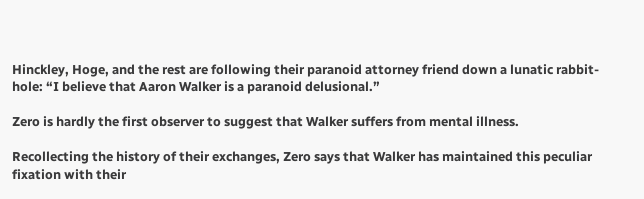Hinckley, Hoge, and the rest are following their paranoid attorney friend down a lunatic rabbit-hole: “I believe that Aaron Walker is a paranoid delusional.”

Zero is hardly the first observer to suggest that Walker suffers from mental illness.

Recollecting the history of their exchanges, Zero says that Walker has maintained this peculiar fixation with their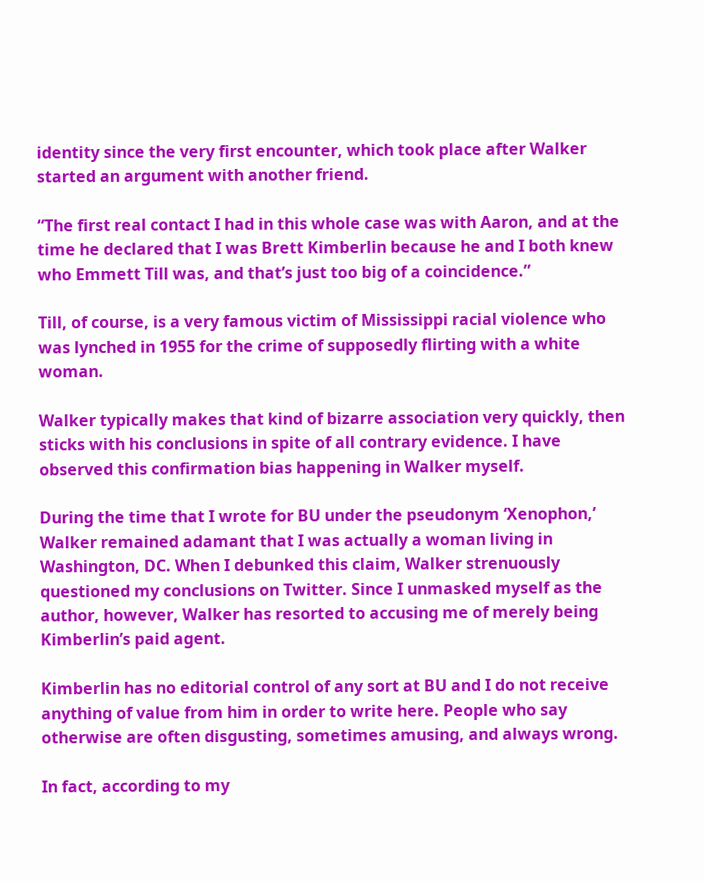identity since the very first encounter, which took place after Walker started an argument with another friend.

“The first real contact I had in this whole case was with Aaron, and at the time he declared that I was Brett Kimberlin because he and I both knew who Emmett Till was, and that’s just too big of a coincidence.”

Till, of course, is a very famous victim of Mississippi racial violence who was lynched in 1955 for the crime of supposedly flirting with a white woman.

Walker typically makes that kind of bizarre association very quickly, then sticks with his conclusions in spite of all contrary evidence. I have observed this confirmation bias happening in Walker myself.

During the time that I wrote for BU under the pseudonym ‘Xenophon,’ Walker remained adamant that I was actually a woman living in Washington, DC. When I debunked this claim, Walker strenuously questioned my conclusions on Twitter. Since I unmasked myself as the author, however, Walker has resorted to accusing me of merely being Kimberlin’s paid agent.

Kimberlin has no editorial control of any sort at BU and I do not receive anything of value from him in order to write here. People who say otherwise are often disgusting, sometimes amusing, and always wrong.

In fact, according to my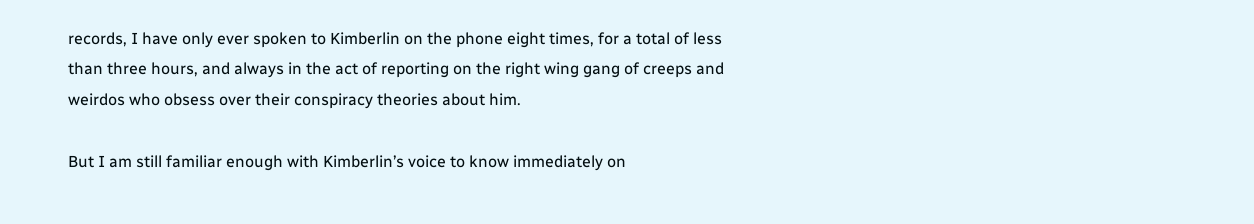records, I have only ever spoken to Kimberlin on the phone eight times, for a total of less than three hours, and always in the act of reporting on the right wing gang of creeps and weirdos who obsess over their conspiracy theories about him.

But I am still familiar enough with Kimberlin’s voice to know immediately on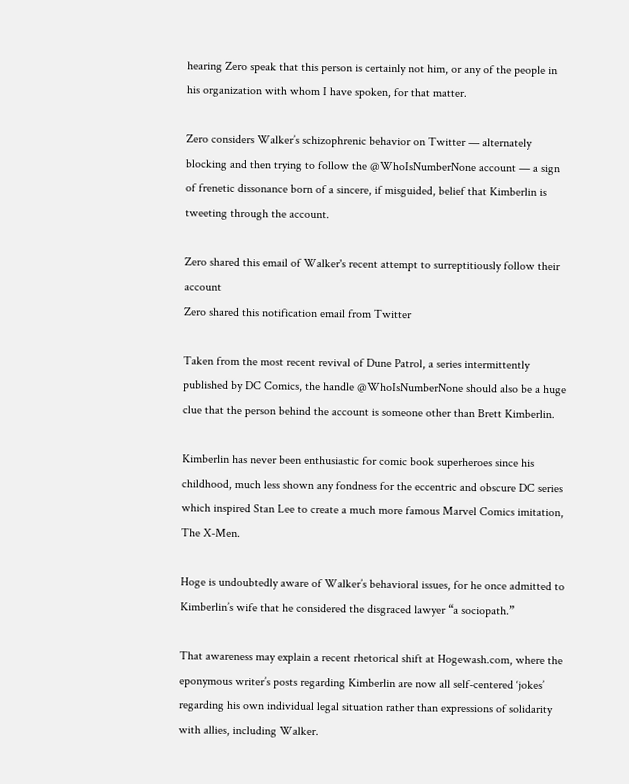hearing Zero speak that this person is certainly not him, or any of the people in his organization with whom I have spoken, for that matter.

Zero considers Walker’s schizophrenic behavior on Twitter — alternately blocking and then trying to follow the @WhoIsNumberNone account — a sign of frenetic dissonance born of a sincere, if misguided, belief that Kimberlin is tweeting through the account.

Zero shared this email of Walker's recent attempt to surreptitiously follow their account
Zero shared this notification email from Twitter

Taken from the most recent revival of Dune Patrol, a series intermittently published by DC Comics, the handle @WhoIsNumberNone should also be a huge clue that the person behind the account is someone other than Brett Kimberlin.

Kimberlin has never been enthusiastic for comic book superheroes since his childhood, much less shown any fondness for the eccentric and obscure DC series which inspired Stan Lee to create a much more famous Marvel Comics imitation, The X-Men.

Hoge is undoubtedly aware of Walker’s behavioral issues, for he once admitted to Kimberlin’s wife that he considered the disgraced lawyer “a sociopath.”

That awareness may explain a recent rhetorical shift at Hogewash.com, where the eponymous writer’s posts regarding Kimberlin are now all self-centered ‘jokes’ regarding his own individual legal situation rather than expressions of solidarity with allies, including Walker.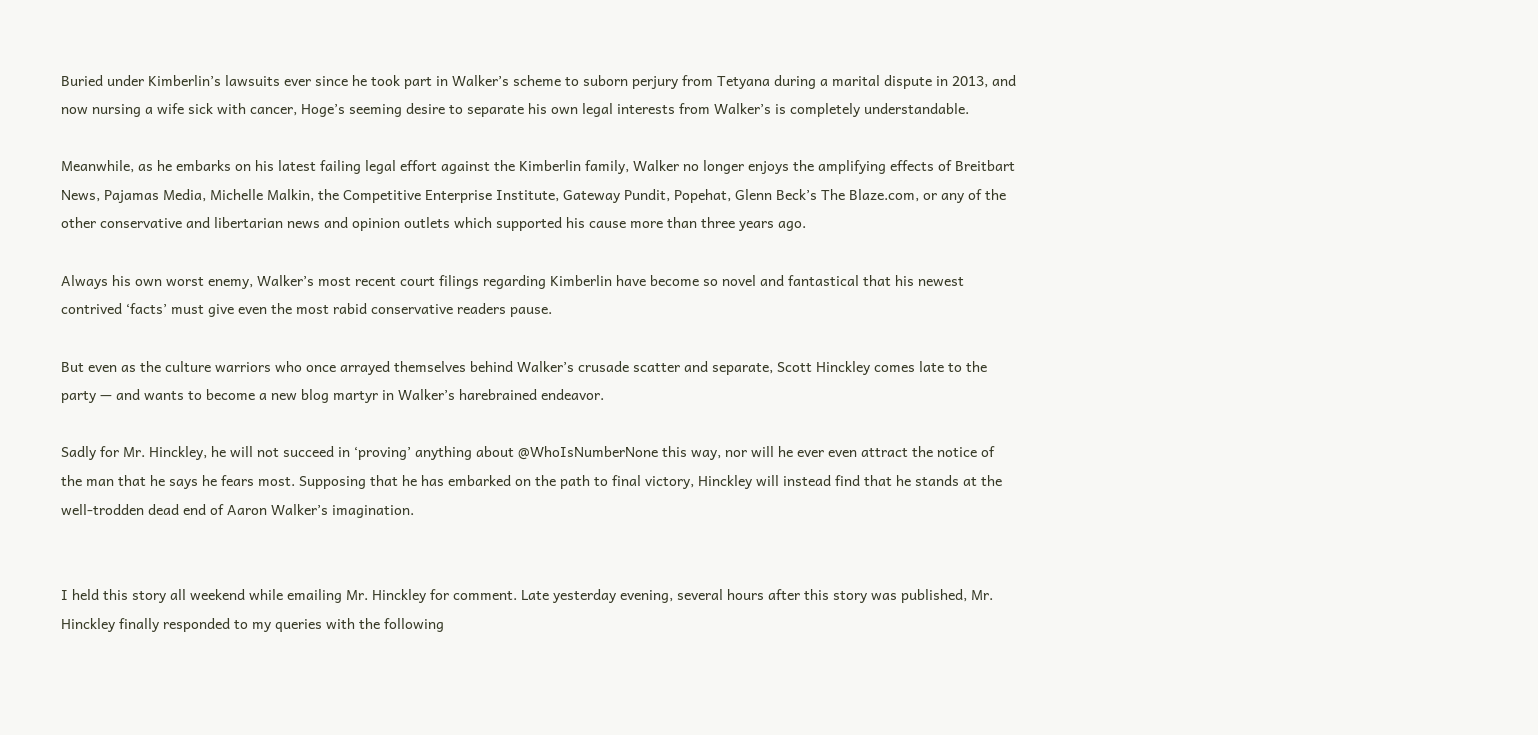Buried under Kimberlin’s lawsuits ever since he took part in Walker’s scheme to suborn perjury from Tetyana during a marital dispute in 2013, and now nursing a wife sick with cancer, Hoge’s seeming desire to separate his own legal interests from Walker’s is completely understandable.

Meanwhile, as he embarks on his latest failing legal effort against the Kimberlin family, Walker no longer enjoys the amplifying effects of Breitbart News, Pajamas Media, Michelle Malkin, the Competitive Enterprise Institute, Gateway Pundit, Popehat, Glenn Beck’s The Blaze.com, or any of the other conservative and libertarian news and opinion outlets which supported his cause more than three years ago.

Always his own worst enemy, Walker’s most recent court filings regarding Kimberlin have become so novel and fantastical that his newest contrived ‘facts’ must give even the most rabid conservative readers pause.

But even as the culture warriors who once arrayed themselves behind Walker’s crusade scatter and separate, Scott Hinckley comes late to the party — and wants to become a new blog martyr in Walker’s harebrained endeavor.

Sadly for Mr. Hinckley, he will not succeed in ‘proving’ anything about @WhoIsNumberNone this way, nor will he ever even attract the notice of the man that he says he fears most. Supposing that he has embarked on the path to final victory, Hinckley will instead find that he stands at the well-trodden dead end of Aaron Walker’s imagination.


I held this story all weekend while emailing Mr. Hinckley for comment. Late yesterday evening, several hours after this story was published, Mr. Hinckley finally responded to my queries with the following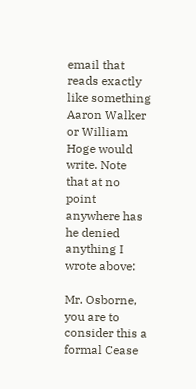email that reads exactly like something Aaron Walker or William Hoge would write. Note that at no point anywhere has he denied anything I wrote above:

Mr. Osborne, you are to consider this a formal Cease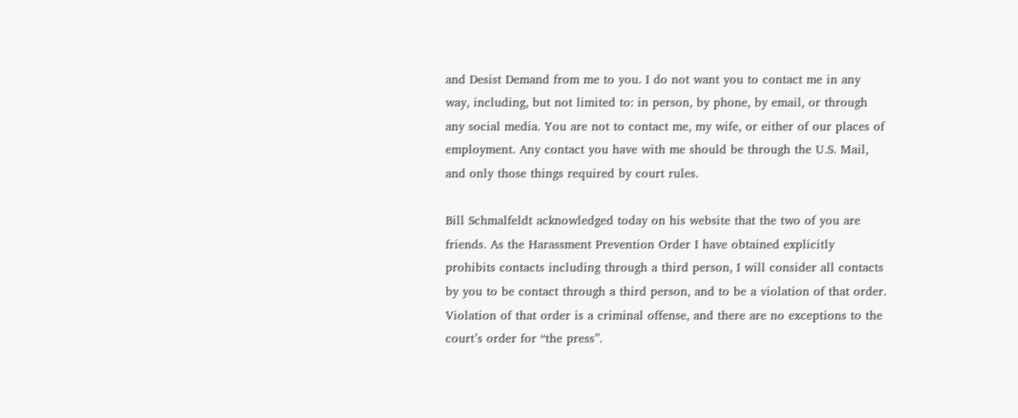and Desist Demand from me to you. I do not want you to contact me in any way, including, but not limited to: in person, by phone, by email, or through any social media. You are not to contact me, my wife, or either of our places of employment. Any contact you have with me should be through the U.S. Mail, and only those things required by court rules.

Bill Schmalfeldt acknowledged today on his website that the two of you are friends. As the Harassment Prevention Order I have obtained explicitly prohibits contacts including through a third person, I will consider all contacts by you to be contact through a third person, and to be a violation of that order. Violation of that order is a criminal offense, and there are no exceptions to the court’s order for “the press”.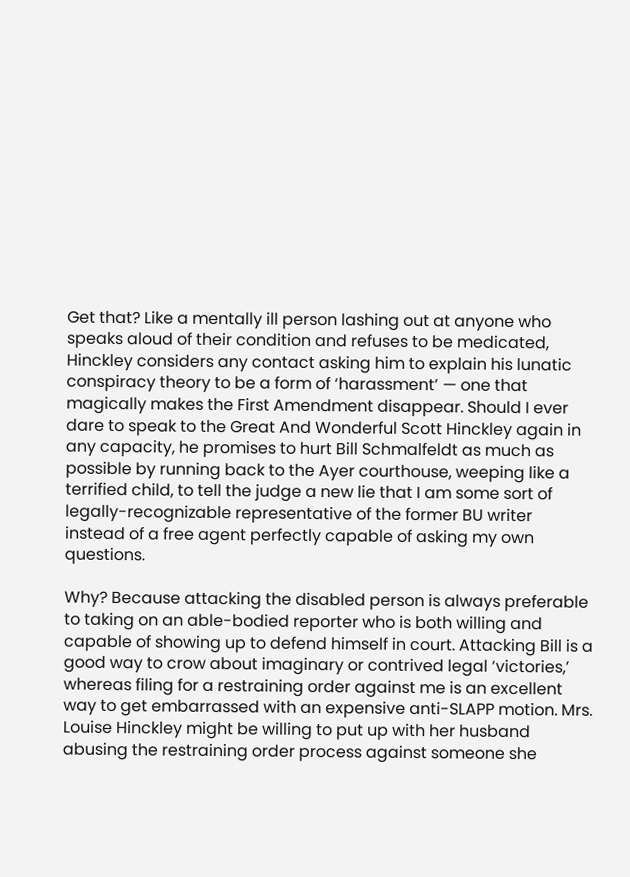Get that? Like a mentally ill person lashing out at anyone who speaks aloud of their condition and refuses to be medicated, Hinckley considers any contact asking him to explain his lunatic conspiracy theory to be a form of ‘harassment’ — one that magically makes the First Amendment disappear. Should I ever dare to speak to the Great And Wonderful Scott Hinckley again in any capacity, he promises to hurt Bill Schmalfeldt as much as possible by running back to the Ayer courthouse, weeping like a terrified child, to tell the judge a new lie that I am some sort of legally-recognizable representative of the former BU writer instead of a free agent perfectly capable of asking my own questions.

Why? Because attacking the disabled person is always preferable to taking on an able-bodied reporter who is both willing and capable of showing up to defend himself in court. Attacking Bill is a good way to crow about imaginary or contrived legal ‘victories,’ whereas filing for a restraining order against me is an excellent way to get embarrassed with an expensive anti-SLAPP motion. Mrs. Louise Hinckley might be willing to put up with her husband abusing the restraining order process against someone she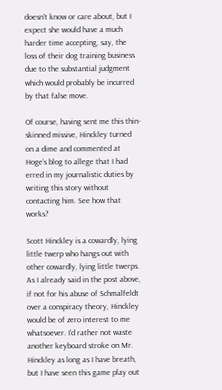doesn’t know or care about, but I expect she would have a much harder time accepting, say, the loss of their dog training business due to the substantial judgment which would probably be incurred by that false move.

Of course, having sent me this thin-skinned missive, Hinckley turned on a dime and commented at Hoge’s blog to allege that I had erred in my journalistic duties by writing this story without contacting him. See how that works?

Scott Hinckley is a cowardly, lying little twerp who hangs out with other cowardly, lying little twerps. As I already said in the post above, if not for his abuse of Schmalfeldt over a conspiracy theory, Hinckley would be of zero interest to me whatsoever. I’d rather not waste another keyboard stroke on Mr. Hinckley as long as I have breath, but I have seen this game play out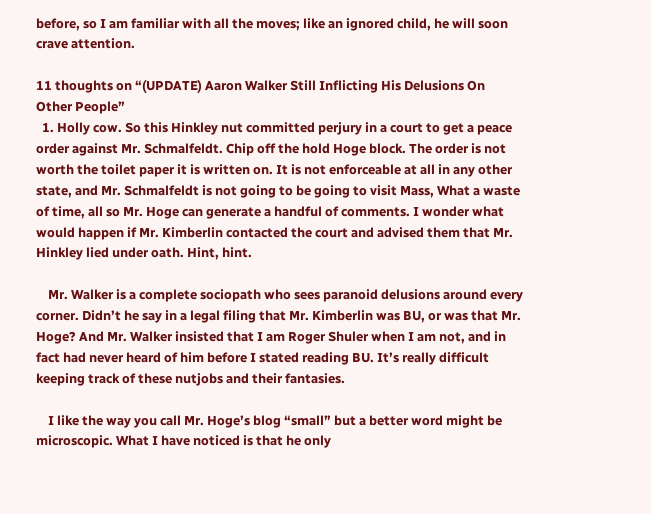before, so I am familiar with all the moves; like an ignored child, he will soon crave attention.

11 thoughts on “(UPDATE) Aaron Walker Still Inflicting His Delusions On Other People”
  1. Holly cow. So this Hinkley nut committed perjury in a court to get a peace order against Mr. Schmalfeldt. Chip off the hold Hoge block. The order is not worth the toilet paper it is written on. It is not enforceable at all in any other state, and Mr. Schmalfeldt is not going to be going to visit Mass, What a waste of time, all so Mr. Hoge can generate a handful of comments. I wonder what would happen if Mr. Kimberlin contacted the court and advised them that Mr. Hinkley lied under oath. Hint, hint.

    Mr. Walker is a complete sociopath who sees paranoid delusions around every corner. Didn’t he say in a legal filing that Mr. Kimberlin was BU, or was that Mr. Hoge? And Mr. Walker insisted that I am Roger Shuler when I am not, and in fact had never heard of him before I stated reading BU. It’s really difficult keeping track of these nutjobs and their fantasies.

    I like the way you call Mr. Hoge’s blog “small” but a better word might be microscopic. What I have noticed is that he only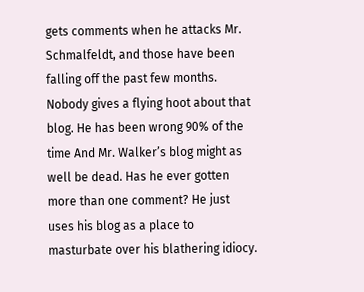gets comments when he attacks Mr. Schmalfeldt, and those have been falling off the past few months. Nobody gives a flying hoot about that blog. He has been wrong 90% of the time And Mr. Walker’s blog might as well be dead. Has he ever gotten more than one comment? He just uses his blog as a place to masturbate over his blathering idiocy.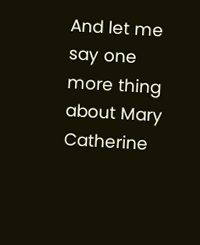And let me say one more thing about Mary Catherine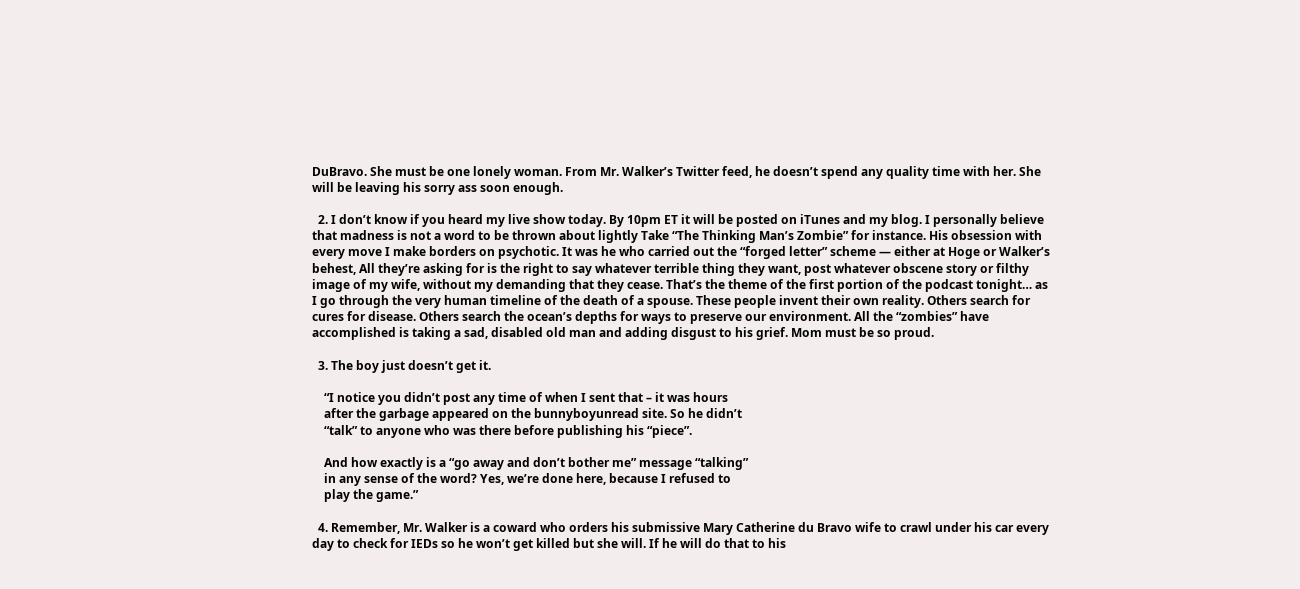DuBravo. She must be one lonely woman. From Mr. Walker’s Twitter feed, he doesn’t spend any quality time with her. She will be leaving his sorry ass soon enough.

  2. I don’t know if you heard my live show today. By 10pm ET it will be posted on iTunes and my blog. I personally believe that madness is not a word to be thrown about lightly Take “The Thinking Man’s Zombie” for instance. His obsession with every move I make borders on psychotic. It was he who carried out the “forged letter” scheme — either at Hoge or Walker’s behest, All they’re asking for is the right to say whatever terrible thing they want, post whatever obscene story or filthy image of my wife, without my demanding that they cease. That’s the theme of the first portion of the podcast tonight… as I go through the very human timeline of the death of a spouse. These people invent their own reality. Others search for cures for disease. Others search the ocean’s depths for ways to preserve our environment. All the “zombies” have accomplished is taking a sad, disabled old man and adding disgust to his grief. Mom must be so proud.

  3. The boy just doesn’t get it.

    “I notice you didn’t post any time of when I sent that – it was hours
    after the garbage appeared on the bunnyboyunread site. So he didn’t
    “talk” to anyone who was there before publishing his “piece”.

    And how exactly is a “go away and don’t bother me” message “talking”
    in any sense of the word? Yes, we’re done here, because I refused to
    play the game.”

  4. Remember, Mr. Walker is a coward who orders his submissive Mary Catherine du Bravo wife to crawl under his car every day to check for IEDs so he won’t get killed but she will. If he will do that to his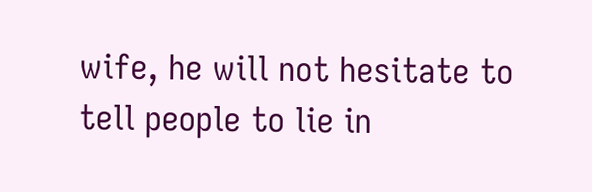wife, he will not hesitate to tell people to lie in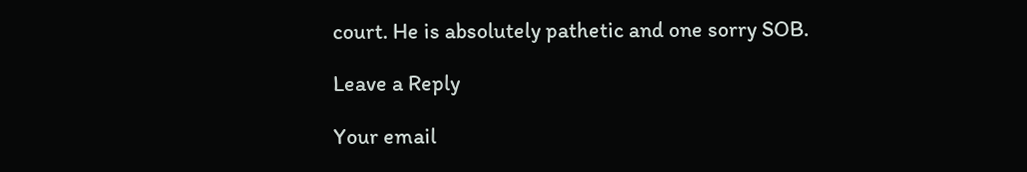court. He is absolutely pathetic and one sorry SOB.

Leave a Reply

Your email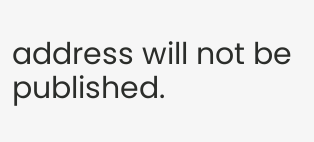address will not be published.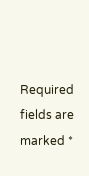Required fields are marked *